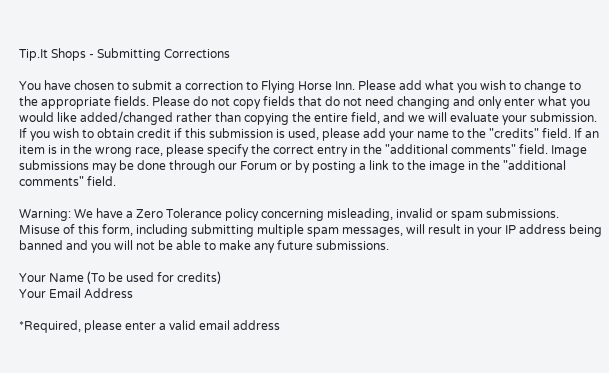Tip.It Shops - Submitting Corrections

You have chosen to submit a correction to Flying Horse Inn. Please add what you wish to change to the appropriate fields. Please do not copy fields that do not need changing and only enter what you would like added/changed rather than copying the entire field, and we will evaluate your submission. If you wish to obtain credit if this submission is used, please add your name to the "credits" field. If an item is in the wrong race, please specify the correct entry in the "additional comments" field. Image submissions may be done through our Forum or by posting a link to the image in the "additional comments" field.

Warning: We have a Zero Tolerance policy concerning misleading, invalid or spam submissions. Misuse of this form, including submitting multiple spam messages, will result in your IP address being banned and you will not be able to make any future submissions.

Your Name (To be used for credits)
Your Email Address

*Required, please enter a valid email address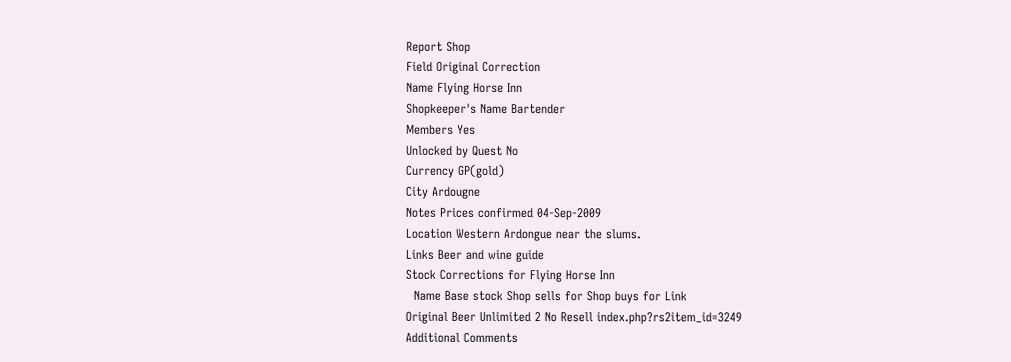Report Shop
Field Original Correction
Name Flying Horse Inn
Shopkeeper's Name Bartender
Members Yes
Unlocked by Quest No
Currency GP(gold)
City Ardougne
Notes Prices confirmed 04-Sep-2009
Location Western Ardongue near the slums.
Links Beer and wine guide
Stock Corrections for Flying Horse Inn
  Name Base stock Shop sells for Shop buys for Link
Original Beer Unlimited 2 No Resell index.php?rs2item_id=3249
Additional Comments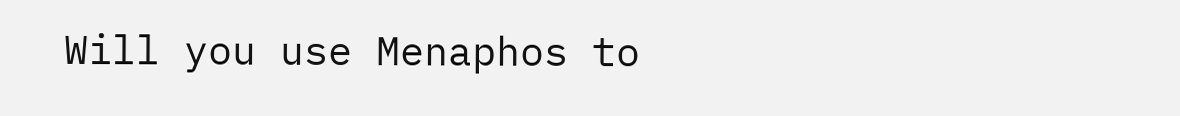Will you use Menaphos to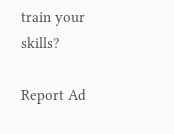train your skills?

Report Ad